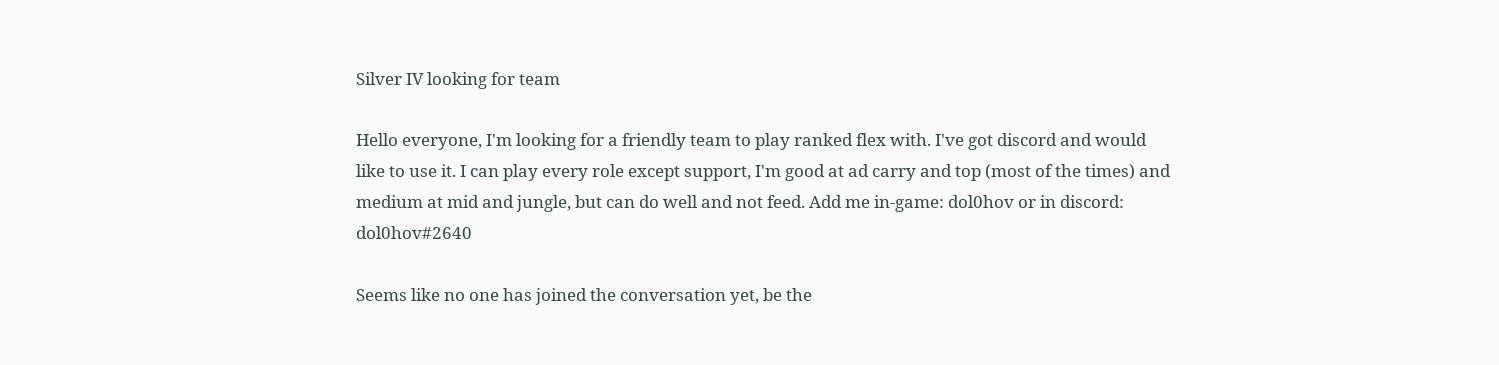Silver IV looking for team

Hello everyone, I'm looking for a friendly team to play ranked flex with. I've got discord and would like to use it. I can play every role except support, I'm good at ad carry and top (most of the times) and medium at mid and jungle, but can do well and not feed. Add me in-game: dol0hov or in discord: dol0hov#2640

Seems like no one has joined the conversation yet, be the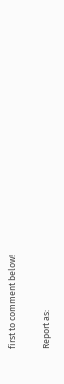first to comment below!

Report as: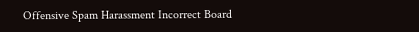Offensive Spam Harassment Incorrect Board